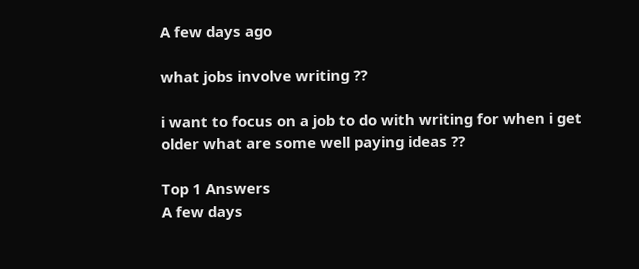A few days ago

what jobs involve writing ??

i want to focus on a job to do with writing for when i get older what are some well paying ideas ??

Top 1 Answers
A few days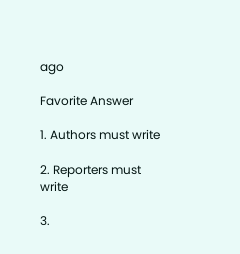ago

Favorite Answer

1. Authors must write

2. Reporters must write

3.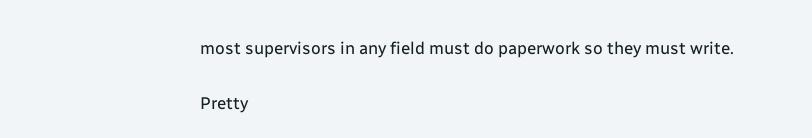most supervisors in any field must do paperwork so they must write.

Pretty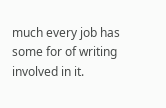much every job has some for of writing involved in it.